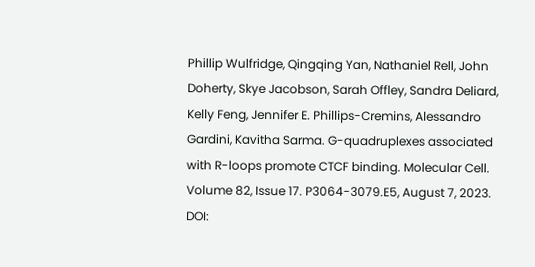Phillip Wulfridge, Qingqing Yan, Nathaniel Rell, John Doherty, Skye Jacobson, Sarah Offley, Sandra Deliard, Kelly Feng, Jennifer E. Phillips-Cremins, Alessandro Gardini, Kavitha Sarma. G-quadruplexes associated with R-loops promote CTCF binding. Molecular Cell. Volume 82, Issue 17. P3064-3079.E5, August 7, 2023. DOI: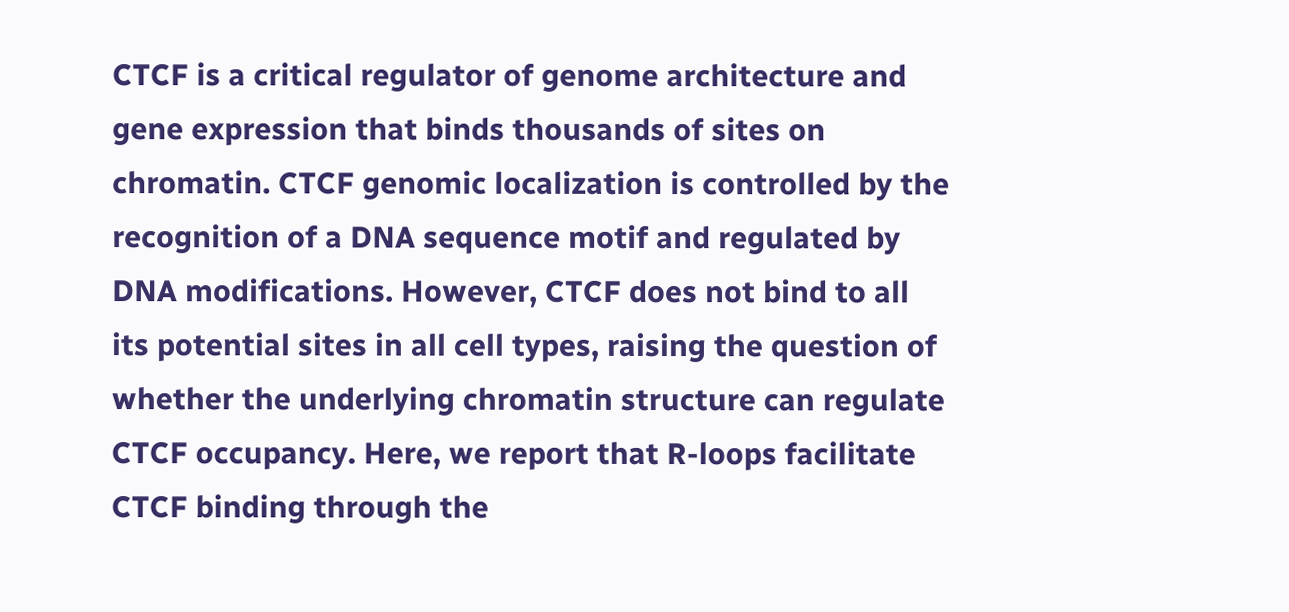CTCF is a critical regulator of genome architecture and gene expression that binds thousands of sites on chromatin. CTCF genomic localization is controlled by the recognition of a DNA sequence motif and regulated by DNA modifications. However, CTCF does not bind to all its potential sites in all cell types, raising the question of whether the underlying chromatin structure can regulate CTCF occupancy. Here, we report that R-loops facilitate CTCF binding through the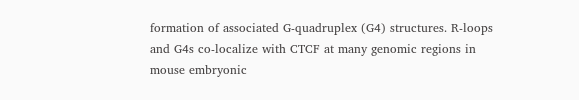formation of associated G-quadruplex (G4) structures. R-loops and G4s co-localize with CTCF at many genomic regions in mouse embryonic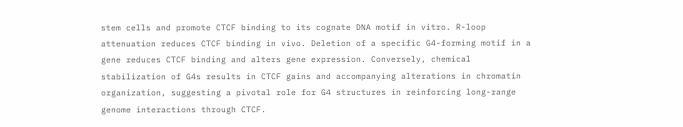stem cells and promote CTCF binding to its cognate DNA motif in vitro. R-loop attenuation reduces CTCF binding in vivo. Deletion of a specific G4-forming motif in a gene reduces CTCF binding and alters gene expression. Conversely, chemical stabilization of G4s results in CTCF gains and accompanying alterations in chromatin organization, suggesting a pivotal role for G4 structures in reinforcing long-range genome interactions through CTCF.